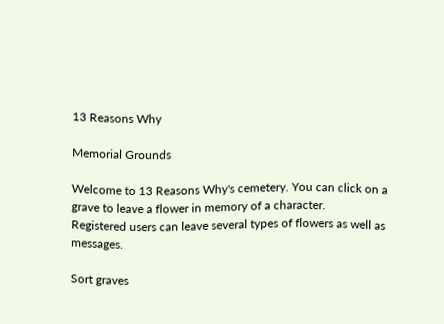13 Reasons Why

Memorial Grounds

Welcome to 13 Reasons Why's cemetery. You can click on a grave to leave a flower in memory of a character.
Registered users can leave several types of flowers as well as messages.

Sort graves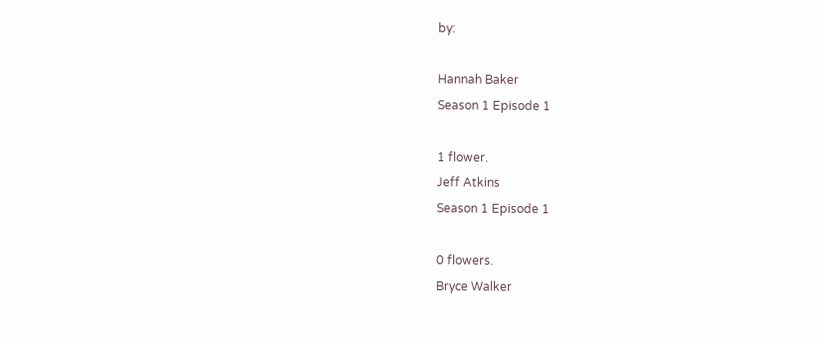by:

Hannah Baker
Season 1 Episode 1

1 flower.
Jeff Atkins
Season 1 Episode 1

0 flowers.
Bryce Walker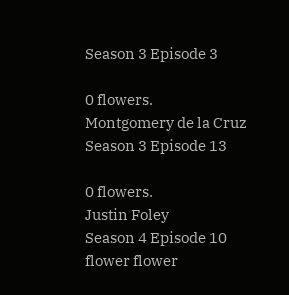Season 3 Episode 3

0 flowers.
Montgomery de la Cruz
Season 3 Episode 13

0 flowers.
Justin Foley
Season 4 Episode 10
flower flower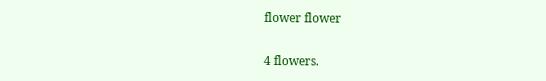flower flower

4 flowers.